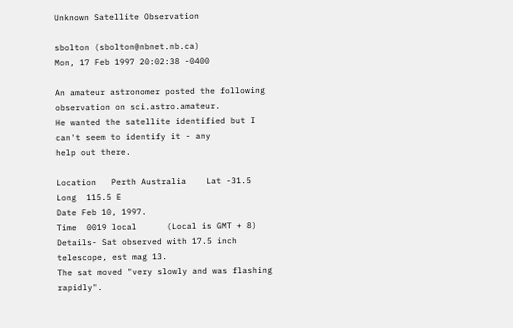Unknown Satellite Observation

sbolton (sbolton@nbnet.nb.ca)
Mon, 17 Feb 1997 20:02:38 -0400

An amateur astronomer posted the following observation on sci.astro.amateur.
He wanted the satellite identified but I can't seem to identify it - any
help out there.

Location   Perth Australia    Lat -31.5  Long  115.5 E
Date Feb 10, 1997.
Time  0019 local      (Local is GMT + 8)
Details- Sat observed with 17.5 inch telescope, est mag 13.
The sat moved "very slowly and was flashing rapidly".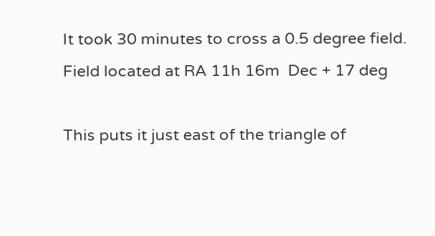It took 30 minutes to cross a 0.5 degree field.
Field located at RA 11h 16m  Dec + 17 deg

This puts it just east of the triangle of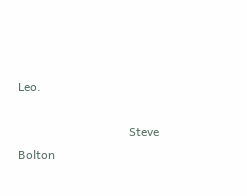Leo.

                                     Steve Bolton